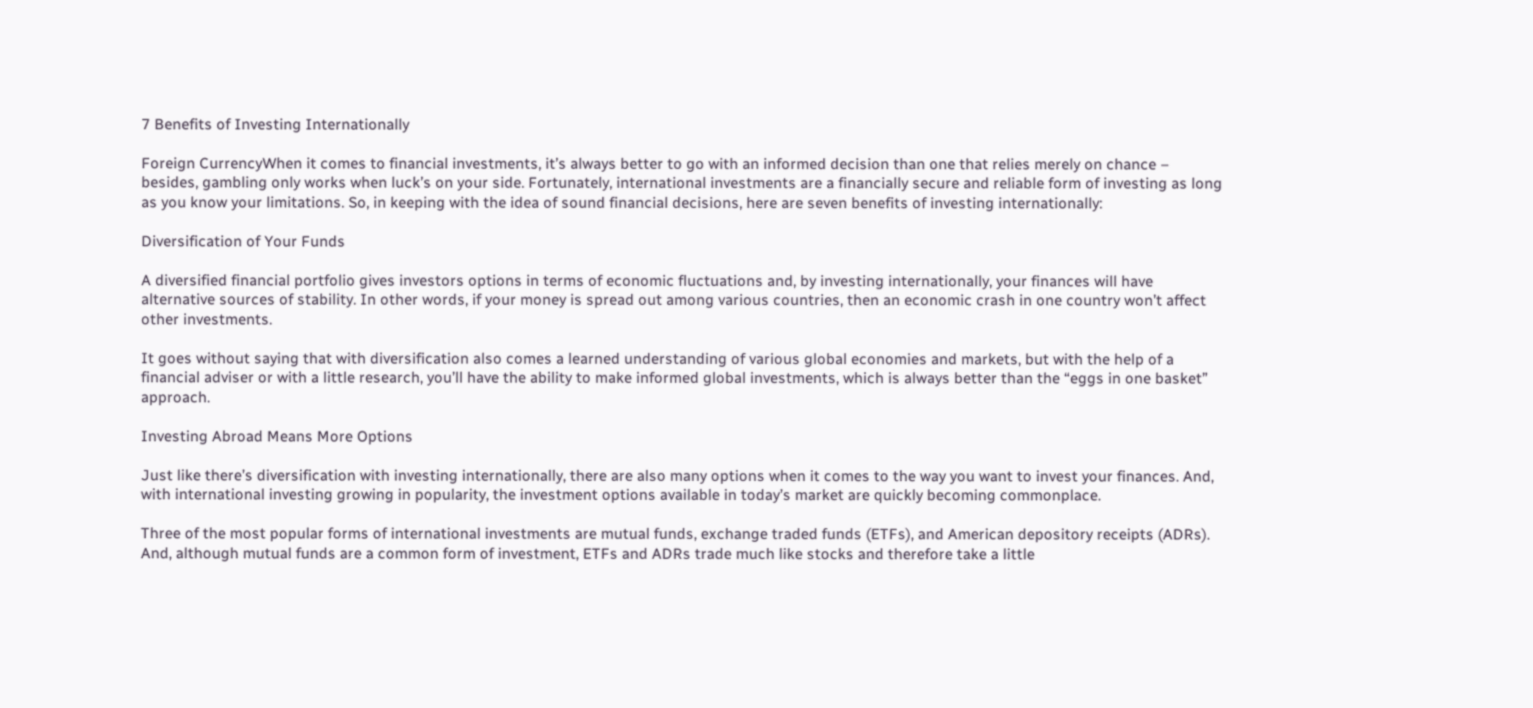7 Benefits of Investing Internationally

Foreign CurrencyWhen it comes to financial investments, it’s always better to go with an informed decision than one that relies merely on chance – besides, gambling only works when luck’s on your side. Fortunately, international investments are a financially secure and reliable form of investing as long as you know your limitations. So, in keeping with the idea of sound financial decisions, here are seven benefits of investing internationally:

Diversification of Your Funds

A diversified financial portfolio gives investors options in terms of economic fluctuations and, by investing internationally, your finances will have alternative sources of stability. In other words, if your money is spread out among various countries, then an economic crash in one country won’t affect other investments.

It goes without saying that with diversification also comes a learned understanding of various global economies and markets, but with the help of a financial adviser or with a little research, you’ll have the ability to make informed global investments, which is always better than the “eggs in one basket” approach.

Investing Abroad Means More Options

Just like there’s diversification with investing internationally, there are also many options when it comes to the way you want to invest your finances. And, with international investing growing in popularity, the investment options available in today’s market are quickly becoming commonplace.

Three of the most popular forms of international investments are mutual funds, exchange traded funds (ETFs), and American depository receipts (ADRs). And, although mutual funds are a common form of investment, ETFs and ADRs trade much like stocks and therefore take a little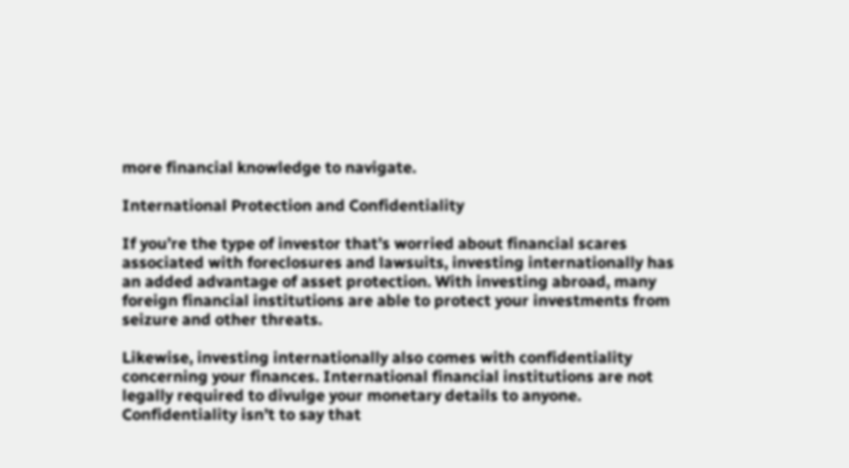more financial knowledge to navigate.

International Protection and Confidentiality

If you’re the type of investor that’s worried about financial scares associated with foreclosures and lawsuits, investing internationally has an added advantage of asset protection. With investing abroad, many foreign financial institutions are able to protect your investments from seizure and other threats.

Likewise, investing internationally also comes with confidentiality concerning your finances. International financial institutions are not legally required to divulge your monetary details to anyone.  Confidentiality isn’t to say that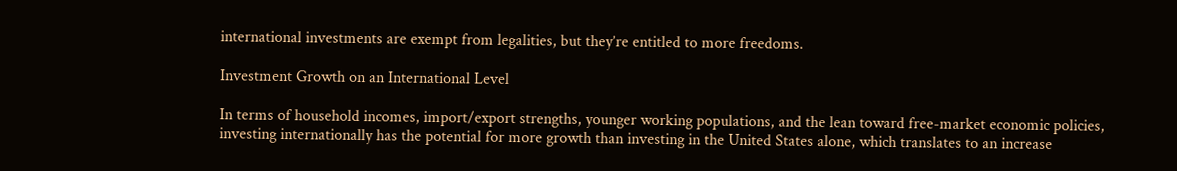international investments are exempt from legalities, but they’re entitled to more freedoms.

Investment Growth on an International Level

In terms of household incomes, import/export strengths, younger working populations, and the lean toward free-market economic policies, investing internationally has the potential for more growth than investing in the United States alone, which translates to an increase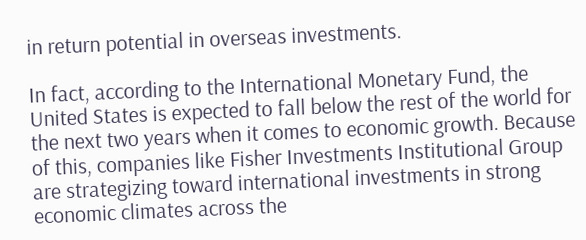in return potential in overseas investments.

In fact, according to the International Monetary Fund, the United States is expected to fall below the rest of the world for the next two years when it comes to economic growth. Because of this, companies like Fisher Investments Institutional Group are strategizing toward international investments in strong economic climates across the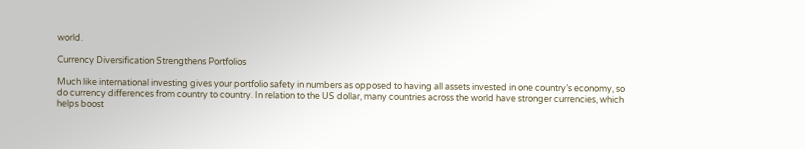world.

Currency Diversification Strengthens Portfolios

Much like international investing gives your portfolio safety in numbers as opposed to having all assets invested in one country’s economy, so do currency differences from country to country. In relation to the US dollar, many countries across the world have stronger currencies, which helps boost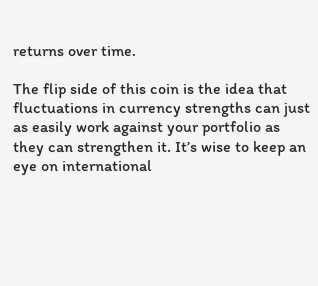returns over time.

The flip side of this coin is the idea that fluctuations in currency strengths can just as easily work against your portfolio as they can strengthen it. It’s wise to keep an eye on international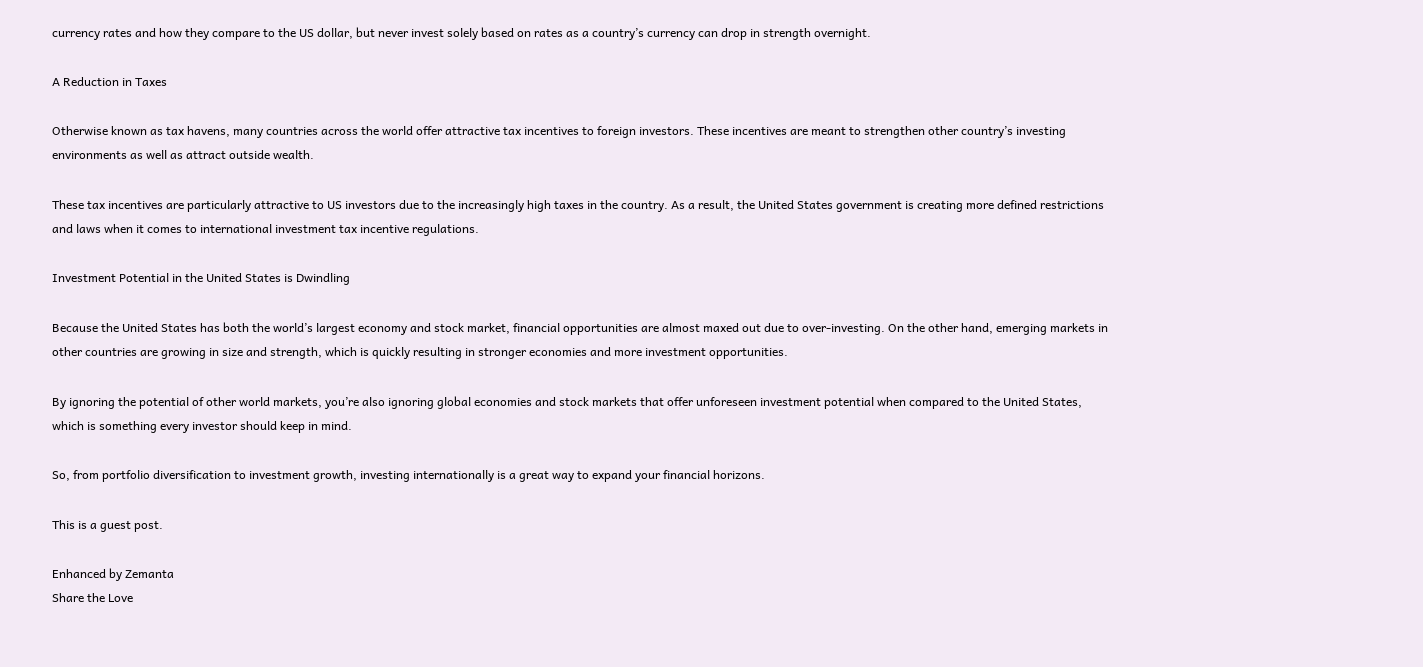currency rates and how they compare to the US dollar, but never invest solely based on rates as a country’s currency can drop in strength overnight.

A Reduction in Taxes

Otherwise known as tax havens, many countries across the world offer attractive tax incentives to foreign investors. These incentives are meant to strengthen other country’s investing environments as well as attract outside wealth.

These tax incentives are particularly attractive to US investors due to the increasingly high taxes in the country. As a result, the United States government is creating more defined restrictions and laws when it comes to international investment tax incentive regulations.

Investment Potential in the United States is Dwindling

Because the United States has both the world’s largest economy and stock market, financial opportunities are almost maxed out due to over-investing. On the other hand, emerging markets in other countries are growing in size and strength, which is quickly resulting in stronger economies and more investment opportunities.

By ignoring the potential of other world markets, you’re also ignoring global economies and stock markets that offer unforeseen investment potential when compared to the United States, which is something every investor should keep in mind.

So, from portfolio diversification to investment growth, investing internationally is a great way to expand your financial horizons.

This is a guest post.

Enhanced by Zemanta
Share the Love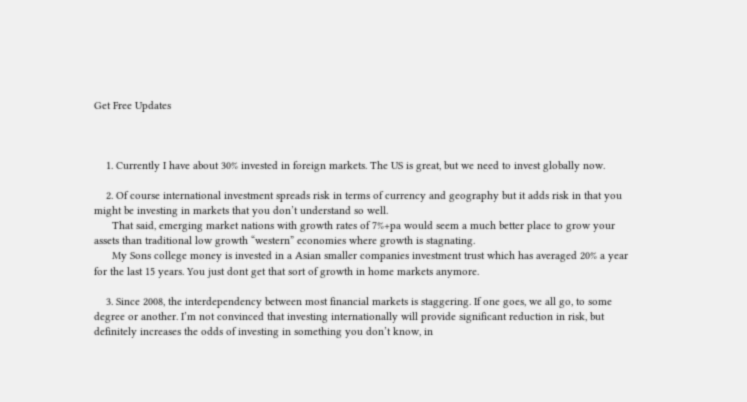Get Free Updates



    1. Currently I have about 30% invested in foreign markets. The US is great, but we need to invest globally now.

    2. Of course international investment spreads risk in terms of currency and geography but it adds risk in that you might be investing in markets that you don’t understand so well.
      That said, emerging market nations with growth rates of 7%+pa would seem a much better place to grow your assets than traditional low growth “western” economies where growth is stagnating.
      My Sons college money is invested in a Asian smaller companies investment trust which has averaged 20% a year for the last 15 years. You just dont get that sort of growth in home markets anymore.

    3. Since 2008, the interdependency between most financial markets is staggering. If one goes, we all go, to some degree or another. I’m not convinced that investing internationally will provide significant reduction in risk, but definitely increases the odds of investing in something you don’t know, in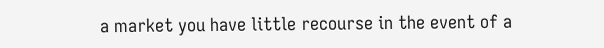a market you have little recourse in the event of a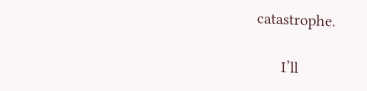catastrophe.

      I’ll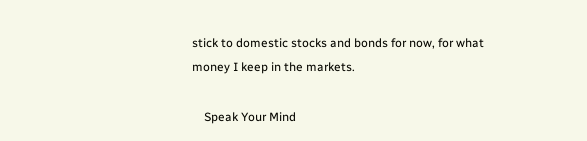stick to domestic stocks and bonds for now, for what money I keep in the markets.

    Speak Your Mind